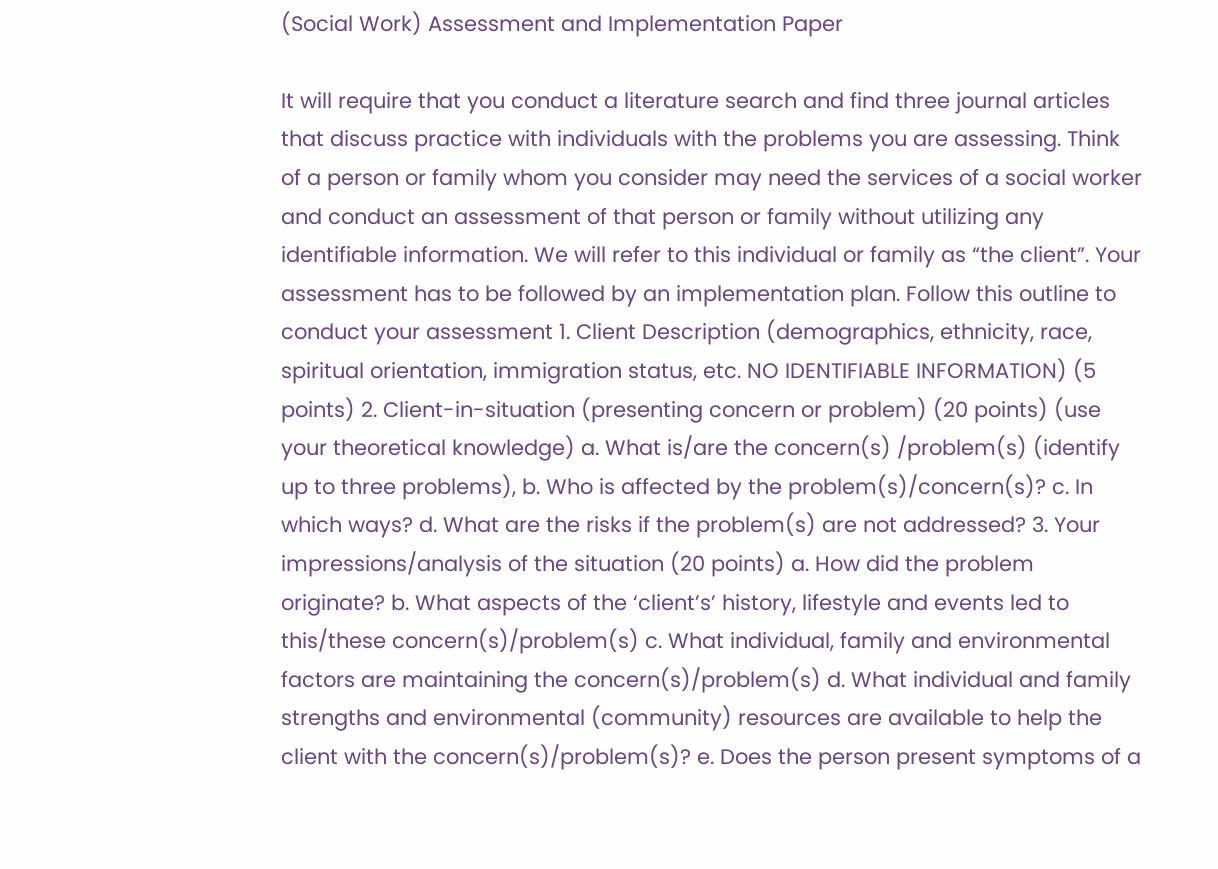(Social Work) Assessment and Implementation Paper

It will require that you conduct a literature search and find three journal articles that discuss practice with individuals with the problems you are assessing. Think of a person or family whom you consider may need the services of a social worker and conduct an assessment of that person or family without utilizing any identifiable information. We will refer to this individual or family as “the client”. Your assessment has to be followed by an implementation plan. Follow this outline to conduct your assessment 1. Client Description (demographics, ethnicity, race, spiritual orientation, immigration status, etc. NO IDENTIFIABLE INFORMATION) (5 points) 2. Client-in-situation (presenting concern or problem) (20 points) (use your theoretical knowledge) a. What is/are the concern(s) /problem(s) (identify up to three problems), b. Who is affected by the problem(s)/concern(s)? c. In which ways? d. What are the risks if the problem(s) are not addressed? 3. Your impressions/analysis of the situation (20 points) a. How did the problem originate? b. What aspects of the ‘client’s’ history, lifestyle and events led to this/these concern(s)/problem(s) c. What individual, family and environmental factors are maintaining the concern(s)/problem(s) d. What individual and family strengths and environmental (community) resources are available to help the client with the concern(s)/problem(s)? e. Does the person present symptoms of a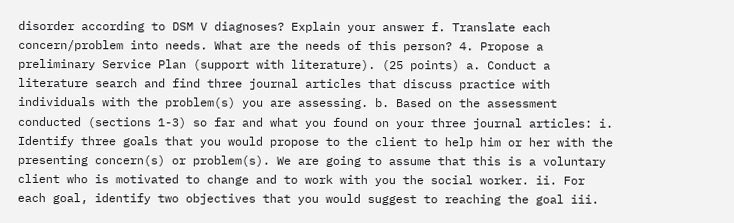disorder according to DSM V diagnoses? Explain your answer f. Translate each concern/problem into needs. What are the needs of this person? 4. Propose a preliminary Service Plan (support with literature). (25 points) a. Conduct a literature search and find three journal articles that discuss practice with individuals with the problem(s) you are assessing. b. Based on the assessment conducted (sections 1-3) so far and what you found on your three journal articles: i. Identify three goals that you would propose to the client to help him or her with the presenting concern(s) or problem(s). We are going to assume that this is a voluntary client who is motivated to change and to work with you the social worker. ii. For each goal, identify two objectives that you would suggest to reaching the goal iii.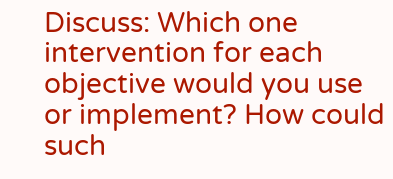Discuss: Which one intervention for each objective would you use or implement? How could such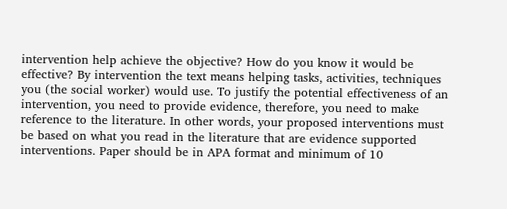intervention help achieve the objective? How do you know it would be effective? By intervention the text means helping tasks, activities, techniques you (the social worker) would use. To justify the potential effectiveness of an intervention, you need to provide evidence, therefore, you need to make reference to the literature. In other words, your proposed interventions must be based on what you read in the literature that are evidence supported interventions. Paper should be in APA format and minimum of 10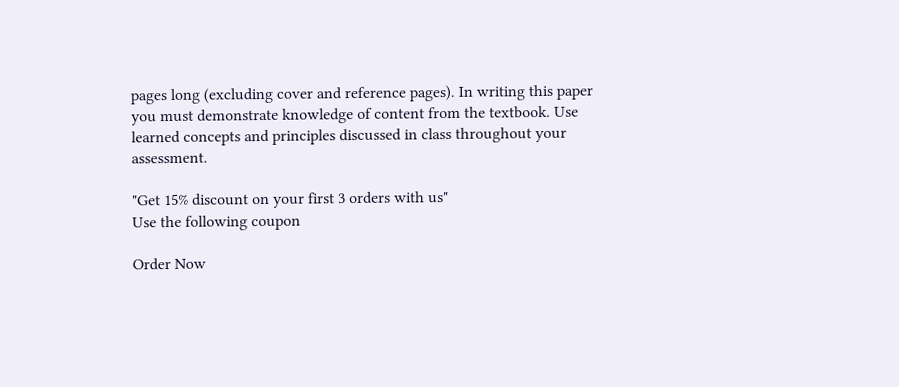pages long (excluding cover and reference pages). In writing this paper you must demonstrate knowledge of content from the textbook. Use learned concepts and principles discussed in class throughout your assessment.

"Get 15% discount on your first 3 orders with us"
Use the following coupon

Order Now